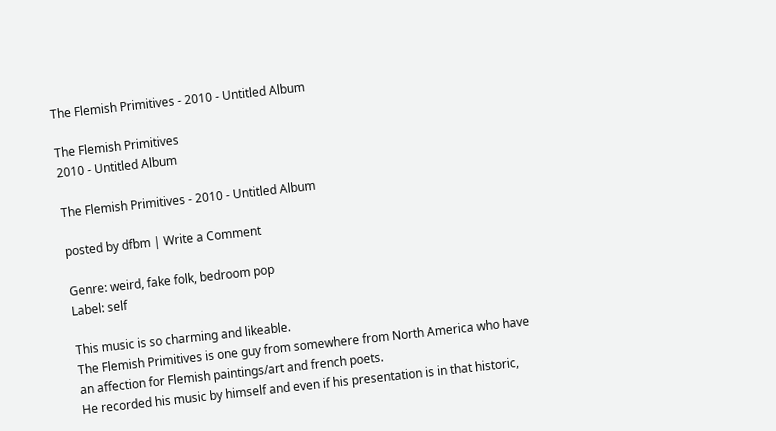The Flemish Primitives - 2010 - Untitled Album

The Flemish Primitives
2010 - Untitled Album

The Flemish Primitives - 2010 - Untitled Album

posted by dfbm | Write a Comment

Genre: weird, fake folk, bedroom pop
Label: self

This music is so charming and likeable.
The Flemish Primitives is one guy from somewhere from North America who have an affection for Flemish paintings/art and french poets.
He recorded his music by himself and even if his presentation is in that historic,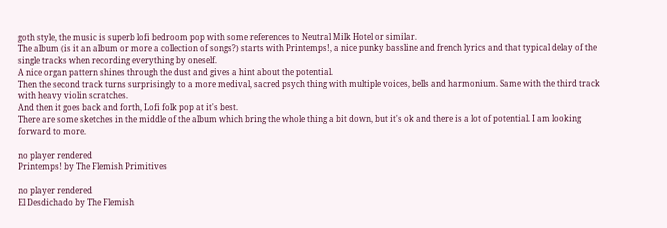goth style, the music is superb lofi bedroom pop with some references to Neutral Milk Hotel or similar.
The album (is it an album or more a collection of songs?) starts with Printemps!, a nice punky bassline and french lyrics and that typical delay of the single tracks when recording everything by oneself.
A nice organ pattern shines through the dust and gives a hint about the potential.
Then the second track turns surprisingly to a more medival, sacred psych thing with multiple voices, bells and harmonium. Same with the third track with heavy violin scratches.
And then it goes back and forth, Lofi folk pop at it's best.
There are some sketches in the middle of the album which bring the whole thing a bit down, but it's ok and there is a lot of potential. I am looking forward to more.

no player rendered
Printemps! by The Flemish Primitives

no player rendered
El Desdichado by The Flemish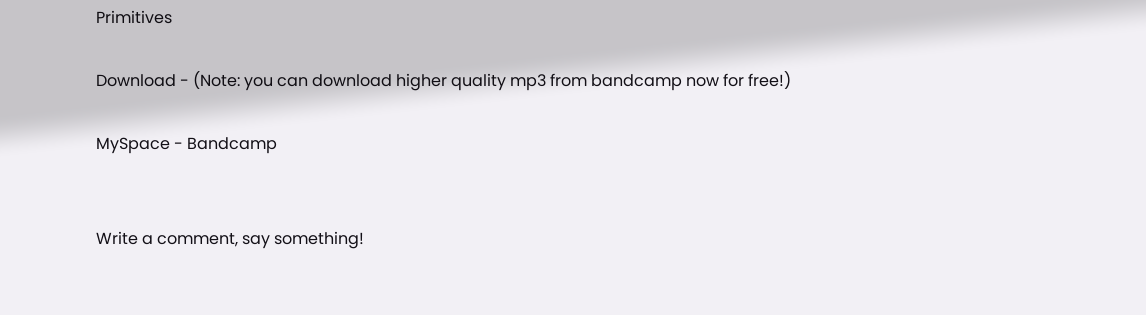Primitives

Download - (Note: you can download higher quality mp3 from bandcamp now for free!)

MySpace - Bandcamp


Write a comment, say something!